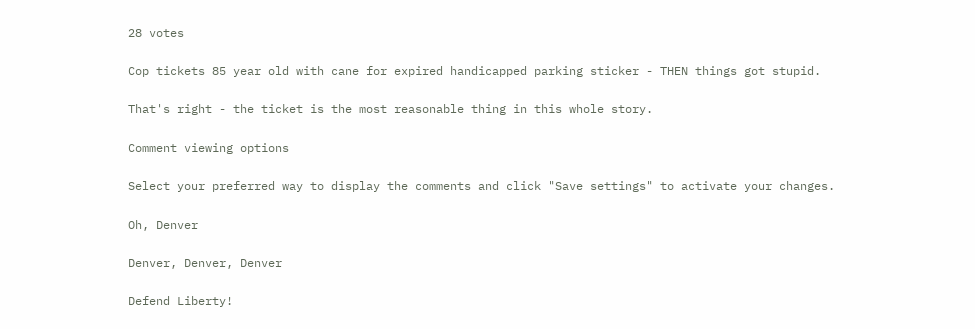28 votes

Cop tickets 85 year old with cane for expired handicapped parking sticker - THEN things got stupid.

That's right - the ticket is the most reasonable thing in this whole story.

Comment viewing options

Select your preferred way to display the comments and click "Save settings" to activate your changes.

Oh, Denver

Denver, Denver, Denver

Defend Liberty!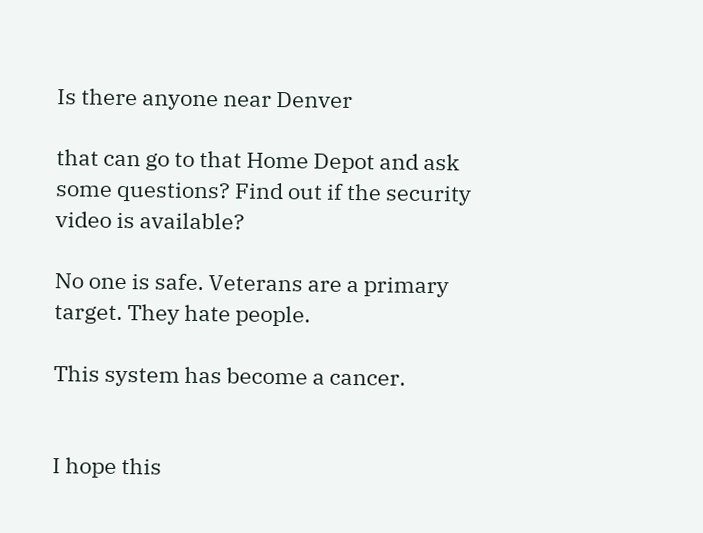Is there anyone near Denver

that can go to that Home Depot and ask some questions? Find out if the security video is available?

No one is safe. Veterans are a primary target. They hate people.

This system has become a cancer.


I hope this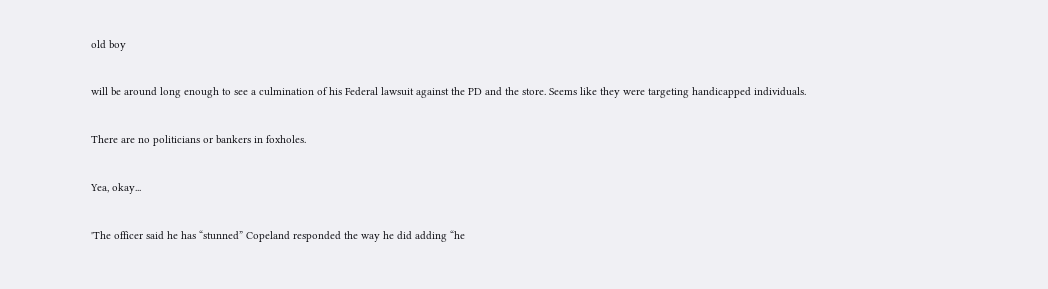old boy

will be around long enough to see a culmination of his Federal lawsuit against the PD and the store. Seems like they were targeting handicapped individuals.

There are no politicians or bankers in foxholes.

Yea, okay...

'The officer said he has “stunned” Copeland responded the way he did adding “he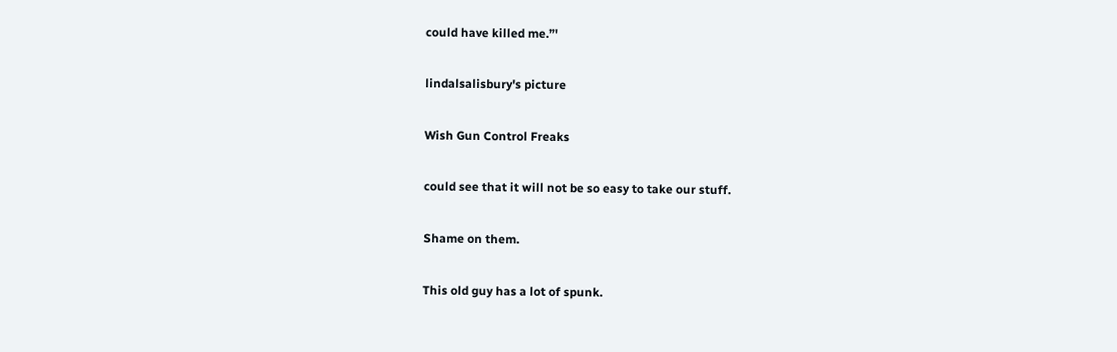could have killed me.”'

lindalsalisbury's picture

Wish Gun Control Freaks

could see that it will not be so easy to take our stuff.

Shame on them.

This old guy has a lot of spunk.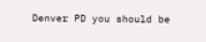Denver PD you should be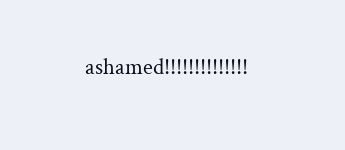ashamed!!!!!!!!!!!!!!